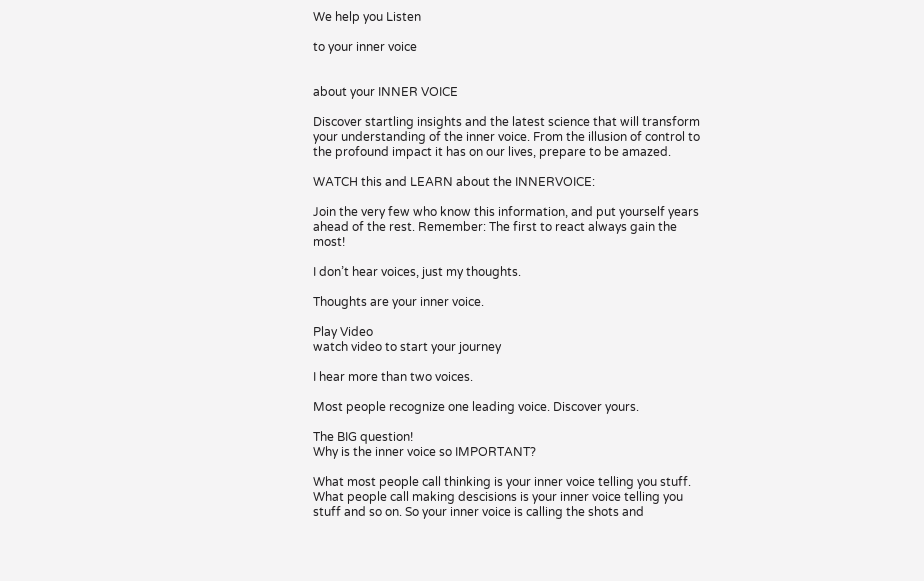We help you Listen

to your inner voice


about your INNER VOICE

Discover startling insights and the latest science that will transform your understanding of the inner voice. From the illusion of control to the profound impact it has on our lives, prepare to be amazed.

WATCH this and LEARN about the INNERVOICE:

Join the very few who know this information, and put yourself years ahead of the rest. Remember: The first to react always gain the most!

I don’t hear voices, just my thoughts.

Thoughts are your inner voice.

Play Video
watch video to start your journey

I hear more than two voices.

Most people recognize one leading voice. Discover yours.

The BIG question!
Why is the inner voice so IMPORTANT?

What most people call thinking is your inner voice telling you stuff. What people call making descisions is your inner voice telling you stuff and so on. So your inner voice is calling the shots and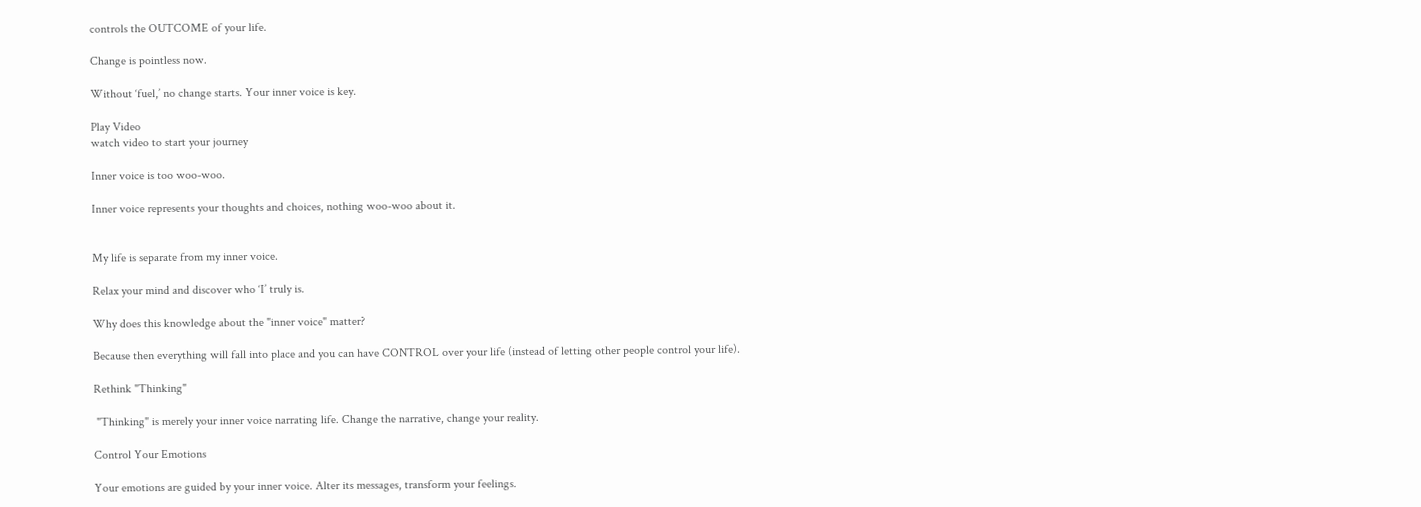controls the OUTCOME of your life.

Change is pointless now.

Without ‘fuel,’ no change starts. Your inner voice is key.

Play Video
watch video to start your journey

Inner voice is too woo-woo.

Inner voice represents your thoughts and choices, nothing woo-woo about it.


My life is separate from my inner voice.

Relax your mind and discover who ‘I’ truly is.

Why does this knowledge about the "inner voice" matter?

Because then everything will fall into place and you can have CONTROL over your life (instead of letting other people control your life).

Rethink "Thinking"

 "Thinking" is merely your inner voice narrating life. Change the narrative, change your reality.

Control Your Emotions

Your emotions are guided by your inner voice. Alter its messages, transform your feelings.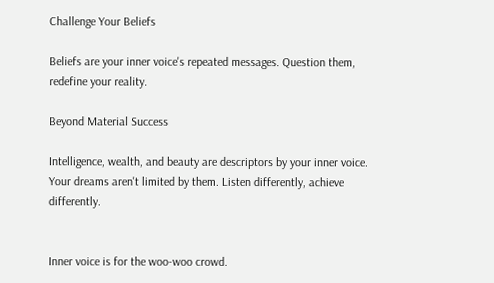Challenge Your Beliefs

Beliefs are your inner voice's repeated messages. Question them, redefine your reality.

Beyond Material Success

Intelligence, wealth, and beauty are descriptors by your inner voice. Your dreams aren't limited by them. Listen differently, achieve differently.


Inner voice is for the woo-woo crowd.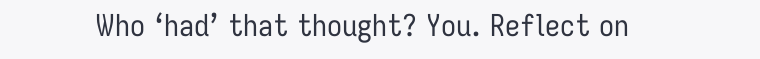Who ‘had’ that thought? You. Reflect on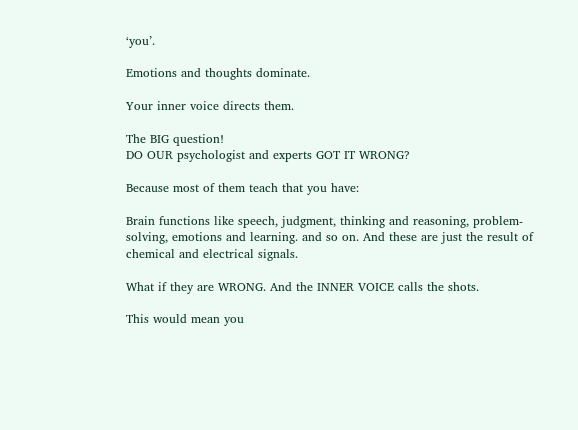‘you’.

Emotions and thoughts dominate.

Your inner voice directs them.

The BIG question!
DO OUR psychologist and experts GOT IT WRONG?

Because most of them teach that you have:

Brain functions like speech, judgment, thinking and reasoning, problem-solving, emotions and learning. and so on. And these are just the result of chemical and electrical signals.

What if they are WRONG. And the INNER VOICE calls the shots.

This would mean you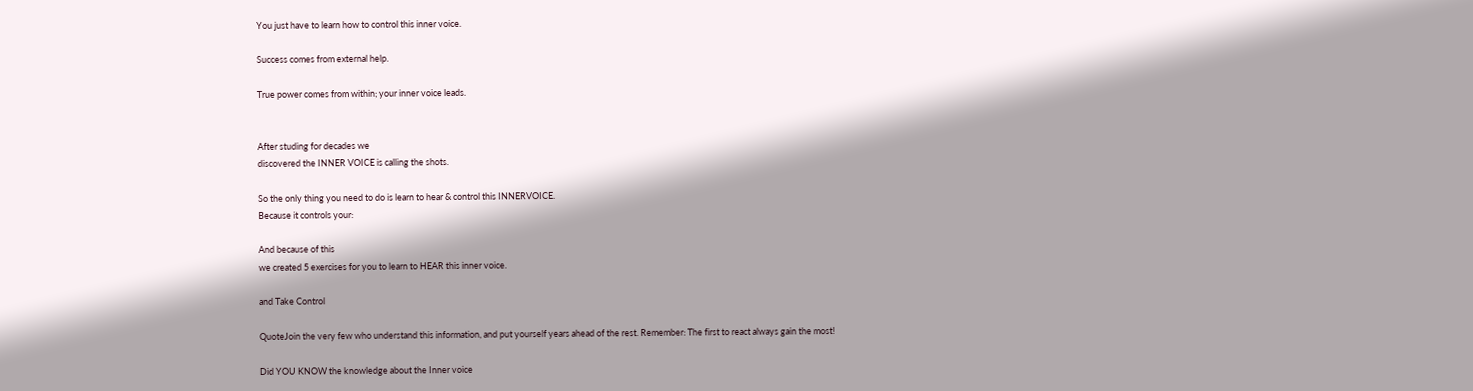You just have to learn how to control this inner voice.

Success comes from external help.

True power comes from within; your inner voice leads.


After studing for decades we
discovered the INNER VOICE is calling the shots.

So the only thing you need to do is learn to hear & control this INNERVOICE.
Because it controls your:

And because of this
we created 5 exercises for you to learn to HEAR this inner voice.

and Take Control

QuoteJoin the very few who understand this information, and put yourself years ahead of the rest. Remember: The first to react always gain the most!

Did YOU KNOW the knowledge about the Inner voice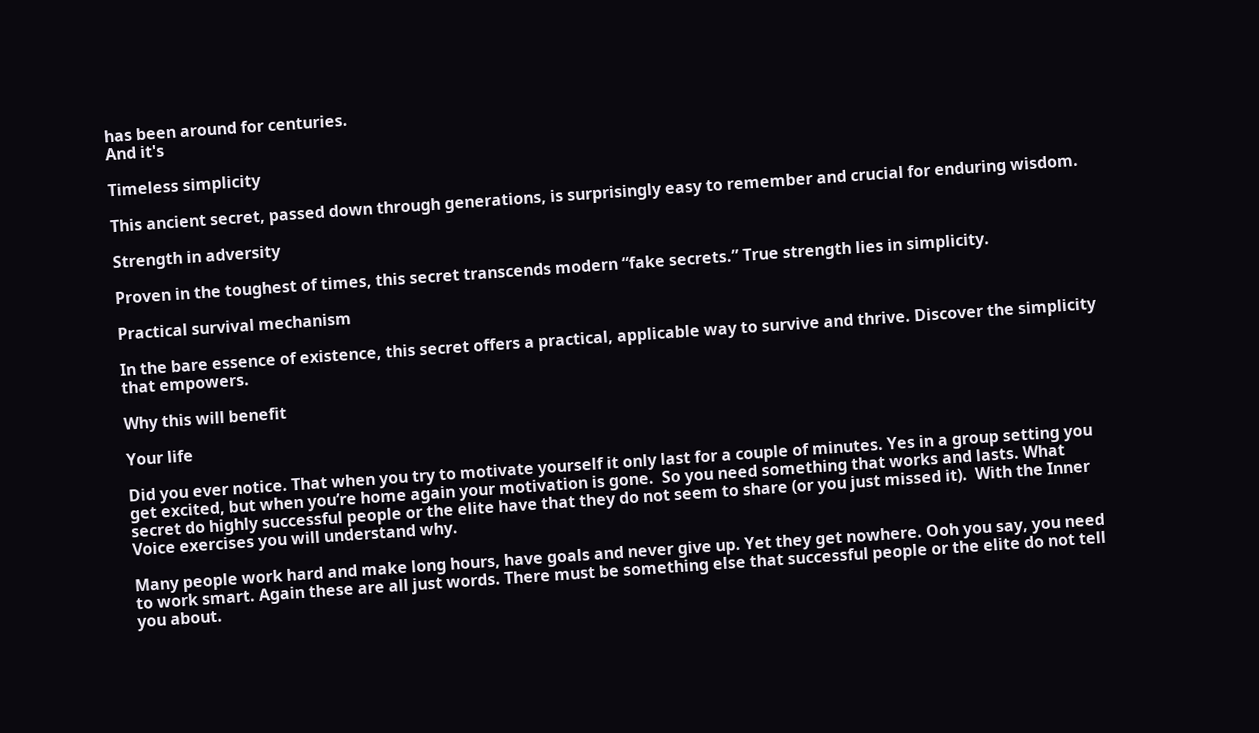has been around for centuries.
And it's

Timeless simplicity

This ancient secret, passed down through generations, is surprisingly easy to remember and crucial for enduring wisdom.

Strength in adversity

Proven in the toughest of times, this secret transcends modern “fake secrets.” True strength lies in simplicity.

Practical survival mechanism

In the bare essence of existence, this secret offers a practical, applicable way to survive and thrive. Discover the simplicity that empowers.

Why this will benefit

Your life

Did you ever notice. That when you try to motivate yourself it only last for a couple of minutes. Yes in a group setting you get excited, but when you’re home again your motivation is gone.  So you need something that works and lasts. What secret do highly successful people or the elite have that they do not seem to share (or you just missed it).  With the Inner Voice exercises you will understand why.

Many people work hard and make long hours, have goals and never give up. Yet they get nowhere. Ooh you say, you need to work smart. Again these are all just words. There must be something else that successful people or the elite do not tell you about.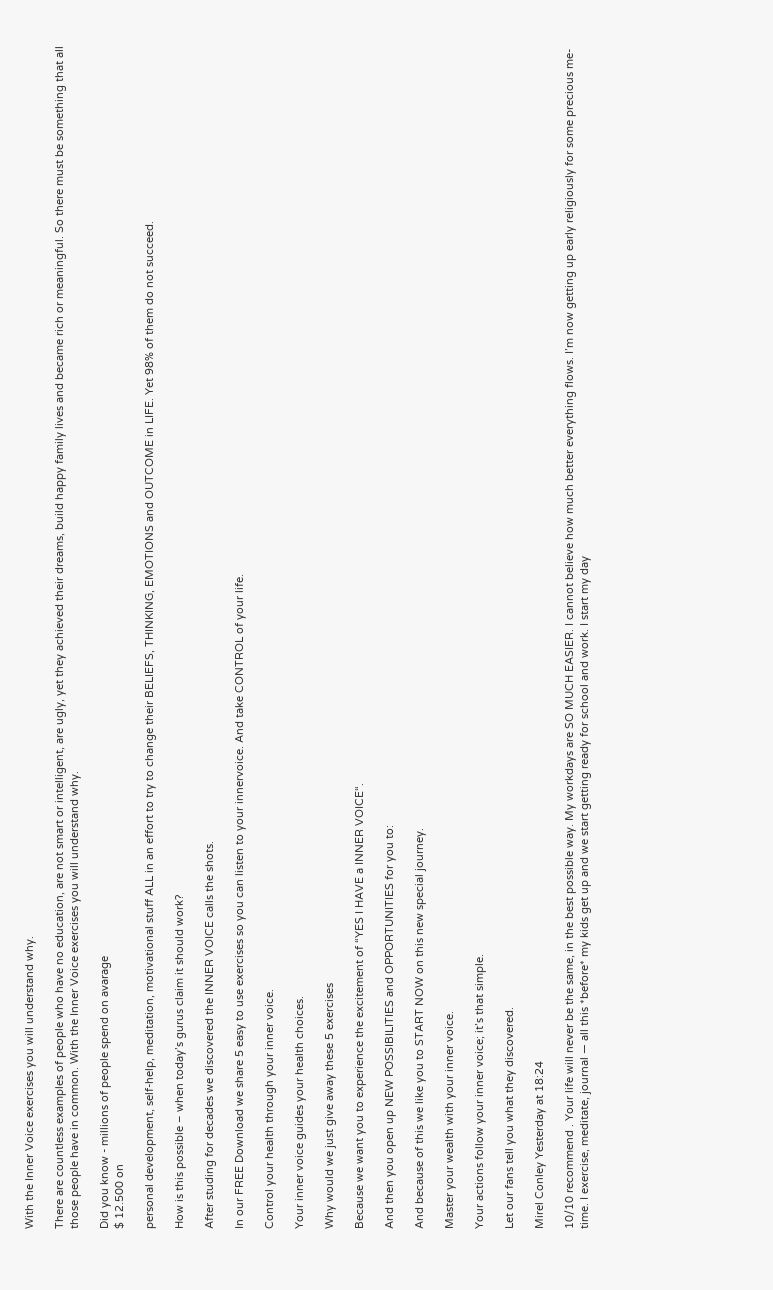With the Inner Voice exercises you will understand why.

There are countless examples of people who have no education, are not smart or intelligent, are ugly, yet they achieved their dreams, build happy family lives and became rich or meaningful. So there must be something that all those people have in common. With the Inner Voice exercises you will understand why.

Did you know - millions of people spend on avarage
$ 12.500 on

personal development, self-help, meditation, motivational stuff ALL in an effort to try to change their BELIEFS, THINKING, EMOTIONS and OUTCOME in LIFE. Yet 98% of them do not succeed.

How is this possible – when today’s gurus claim it should work?

After studing for decades we discovered the INNER VOICE calls the shots.

In our FREE Download we share 5 easy to use exercises so you can listen to your innervoice. And take CONTROL of your life.

Control your health through your inner voice.

Your inner voice guides your health choices.

Why would we just give away these 5 exercises

Because we want you to experience the excitement of “YES I HAVE a INNER VOICE“.

And then you open up NEW POSSIBILITIES and OPPORTUNITIES for you to:

And because of this we like you to START NOW on this new special journey.

Master your wealth with your inner voice.

Your actions follow your inner voice; it’s that simple.

Let our fans tell you what they discovered.

Mirel Conley Yesterday at 18:24

10/10 recommend . Your life will never be the same, in the best possible way. My workdays are SO MUCH EASIER. I cannot believe how much better everything flows. I’m now getting up early religiously for some precious me-time. I exercise, meditate, journal — all this *before* my kids get up and we start getting ready for school and work. I start my day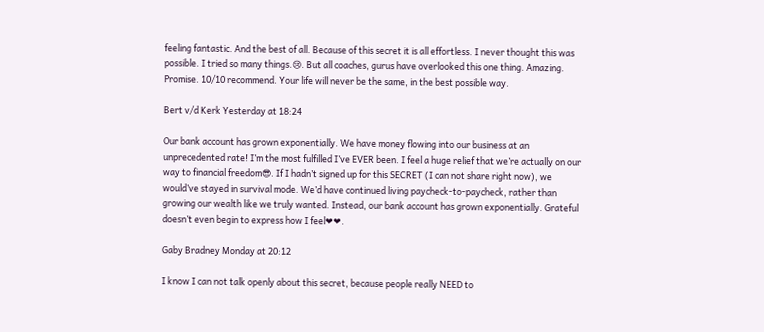feeling fantastic. And the best of all. Because of this secret it is all effortless. I never thought this was possible. I tried so many things.😢. But all coaches, gurus have overlooked this one thing. Amazing. Promise. 10/10 recommend. Your life will never be the same, in the best possible way.

Bert v/d Kerk Yesterday at 18:24

Our bank account has grown exponentially. We have money flowing into our business at an unprecedented rate! I’m the most fulfilled I’ve EVER been. I feel a huge relief that we’re actually on our way to financial freedom😎. If I hadn’t signed up for this SECRET (I can not share right now), we would’ve stayed in survival mode. We’d have continued living paycheck-to-paycheck, rather than growing our wealth like we truly wanted. Instead, our bank account has grown exponentially. Grateful doesn’t even begin to express how I feel❤❤.

Gaby Bradney Monday at 20:12

I know I can not talk openly about this secret, because people really NEED to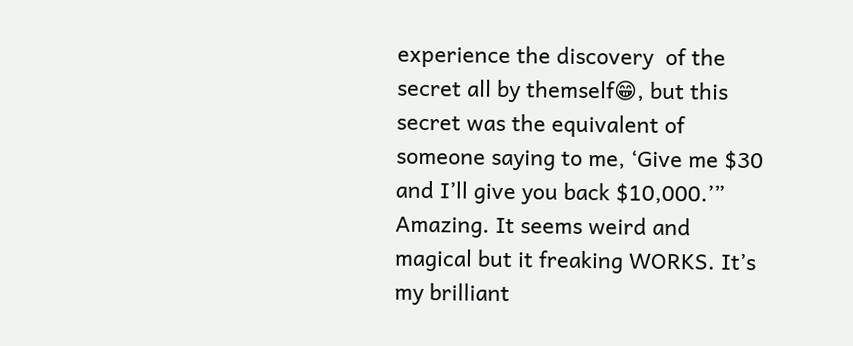experience the discovery  of the secret all by themself😁, but this secret was the equivalent of someone saying to me, ‘Give me $30 and I’ll give you back $10,000.’” Amazing. It seems weird and magical but it freaking WORKS. It’s my brilliant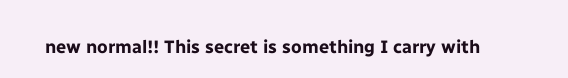new normal!! This secret is something I carry with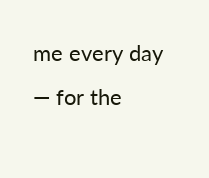me every day — for the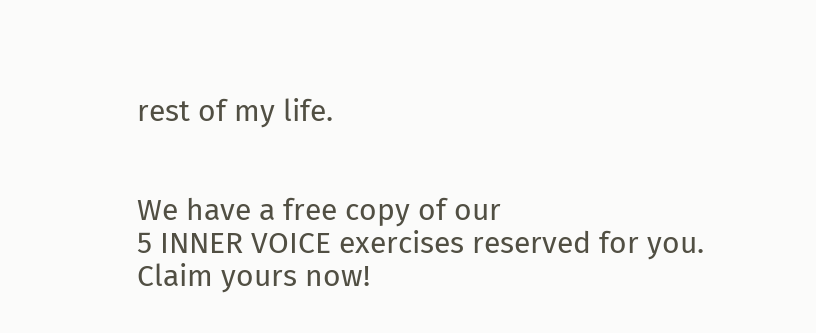rest of my life.


We have a free copy of our
5 INNER VOICE exercises reserved for you.
Claim yours now!